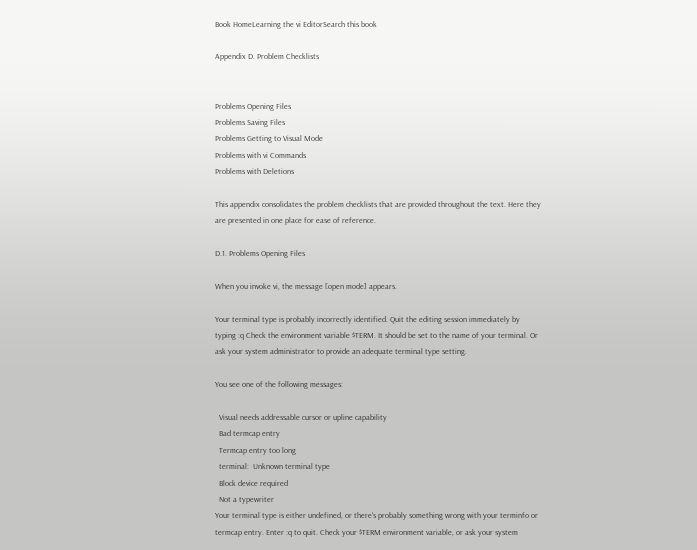Book HomeLearning the vi EditorSearch this book

Appendix D. Problem Checklists


Problems Opening Files
Problems Saving Files
Problems Getting to Visual Mode
Problems with vi Commands
Problems with Deletions

This appendix consolidates the problem checklists that are provided throughout the text. Here they are presented in one place for ease of reference.

D.1. Problems Opening Files

When you invoke vi, the message [open mode] appears.

Your terminal type is probably incorrectly identified. Quit the editing session immediately by typing :q Check the environment variable $TERM. It should be set to the name of your terminal. Or ask your system administrator to provide an adequate terminal type setting.

You see one of the following messages:

  Visual needs addressable cursor or upline capability
  Bad termcap entry
  Termcap entry too long
  terminal:  Unknown terminal type
  Block device required
  Not a typewriter
Your terminal type is either undefined, or there's probably something wrong with your terminfo or termcap entry. Enter :q to quit. Check your $TERM environment variable, or ask your system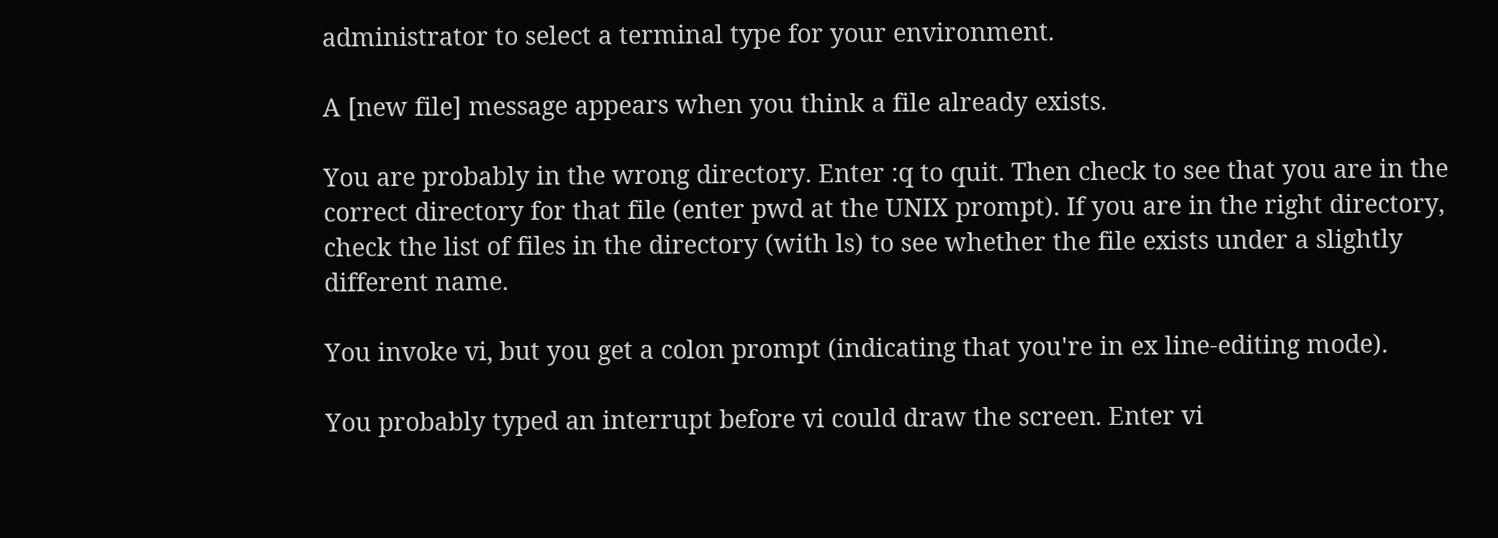administrator to select a terminal type for your environment.

A [new file] message appears when you think a file already exists.

You are probably in the wrong directory. Enter :q to quit. Then check to see that you are in the correct directory for that file (enter pwd at the UNIX prompt). If you are in the right directory, check the list of files in the directory (with ls) to see whether the file exists under a slightly different name.

You invoke vi, but you get a colon prompt (indicating that you're in ex line-editing mode).

You probably typed an interrupt before vi could draw the screen. Enter vi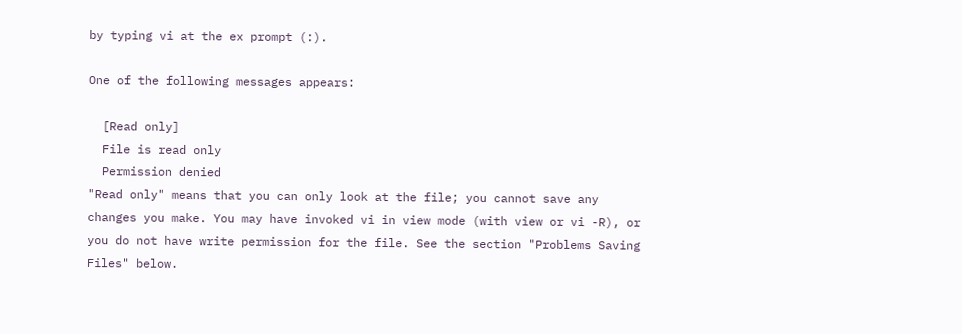by typing vi at the ex prompt (:).

One of the following messages appears:

  [Read only]
  File is read only
  Permission denied
"Read only" means that you can only look at the file; you cannot save any changes you make. You may have invoked vi in view mode (with view or vi -R), or you do not have write permission for the file. See the section "Problems Saving Files" below.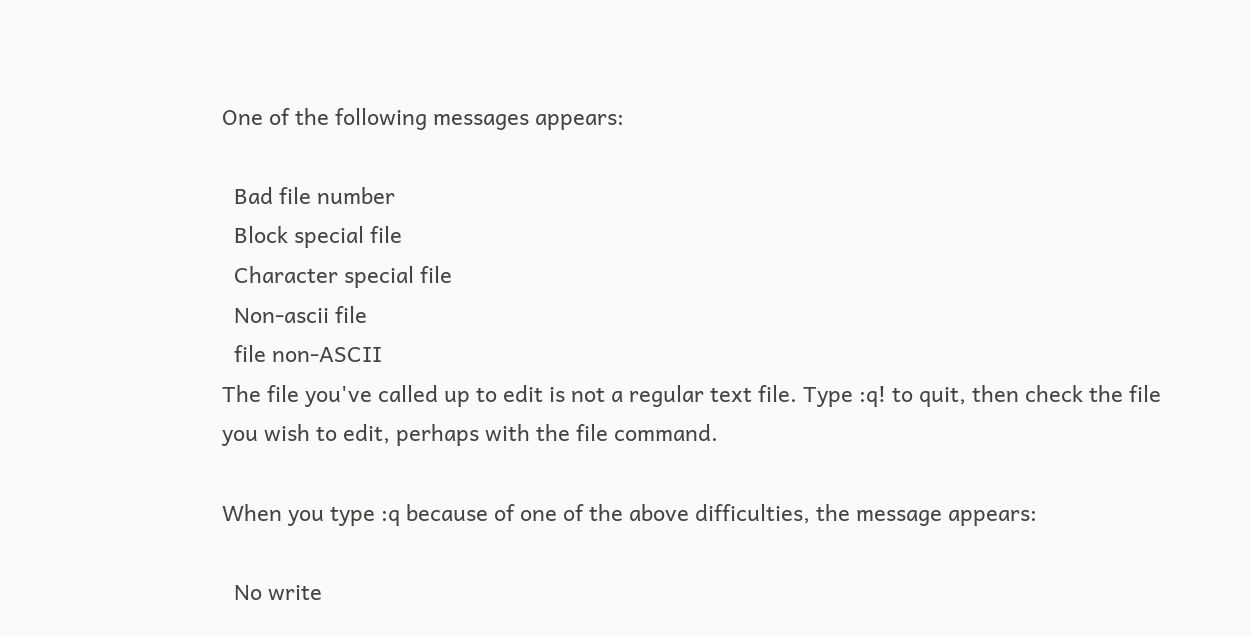One of the following messages appears:

  Bad file number
  Block special file
  Character special file
  Non-ascii file
  file non-ASCII
The file you've called up to edit is not a regular text file. Type :q! to quit, then check the file you wish to edit, perhaps with the file command.

When you type :q because of one of the above difficulties, the message appears:

  No write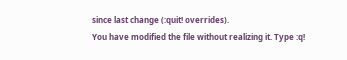since last change (:quit! overrides).
You have modified the file without realizing it. Type :q!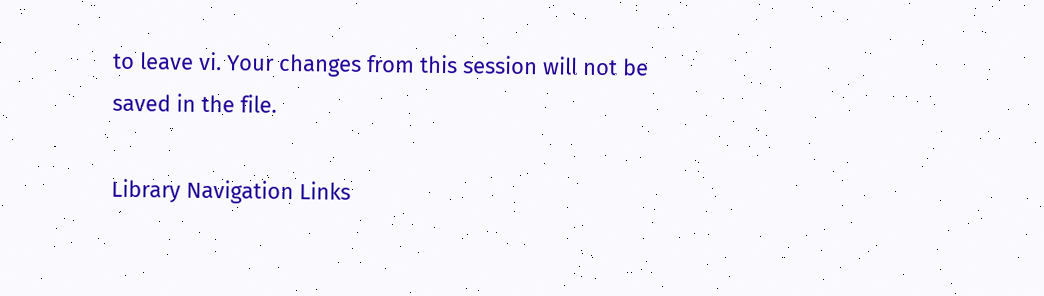to leave vi. Your changes from this session will not be saved in the file.

Library Navigation Links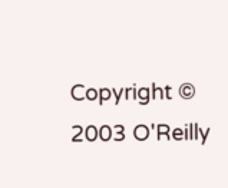Copyright © 2003 O'Reilly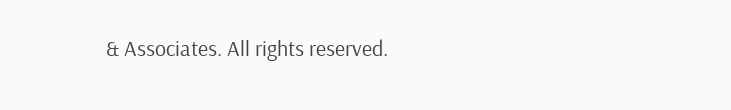& Associates. All rights reserved.